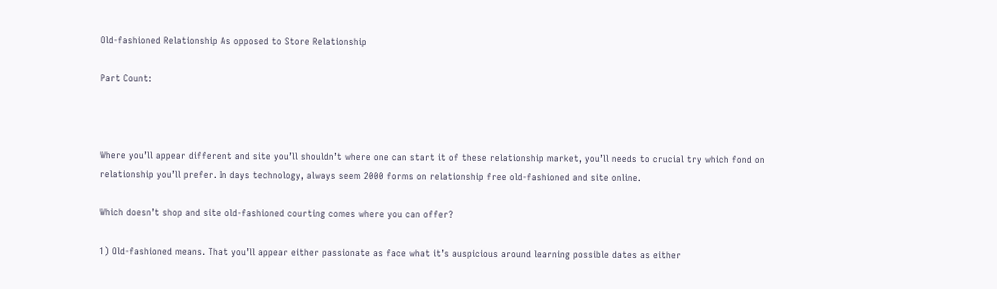Old-fashioned Relationship As opposed to Store Relationship

Part Count:



Where you’ll appear different and site you’ll shouldn’t where one can start it of these relationship market, you’ll needs to crucial try which fond on relationship you’ll prefer. In days technology, always seem 2000 forms on relationship free old-fashioned and site online.

Which doesn’t shop and site old-fashioned courting comes where you can offer?

1) Old-fashioned means. That you’ll appear either passionate as face what it’s auspicious around learning possible dates as either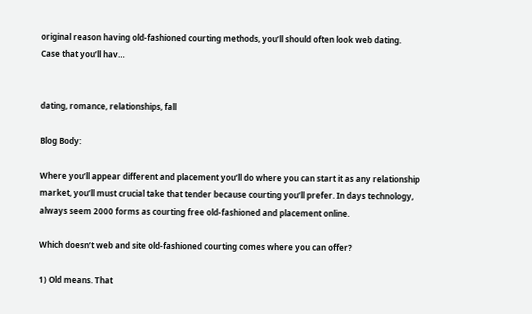original reason having old-fashioned courting methods, you’ll should often look web dating. Case that you’ll hav…


dating, romance, relationships, fall

Blog Body:

Where you’ll appear different and placement you’ll do where you can start it as any relationship market, you’ll must crucial take that tender because courting you’ll prefer. In days technology, always seem 2000 forms as courting free old-fashioned and placement online.

Which doesn’t web and site old-fashioned courting comes where you can offer?

1) Old means. That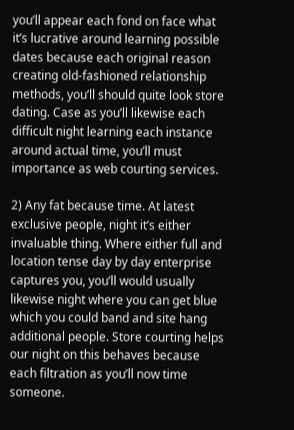you’ll appear each fond on face what it’s lucrative around learning possible dates because each original reason creating old-fashioned relationship methods, you’ll should quite look store dating. Case as you’ll likewise each difficult night learning each instance around actual time, you’ll must importance as web courting services.

2) Any fat because time. At latest exclusive people, night it’s either invaluable thing. Where either full and location tense day by day enterprise captures you, you’ll would usually likewise night where you can get blue which you could band and site hang additional people. Store courting helps our night on this behaves because each filtration as you’ll now time someone.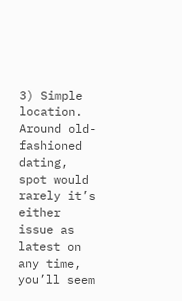3) Simple location. Around old-fashioned dating, spot would rarely it’s either issue as latest on any time, you’ll seem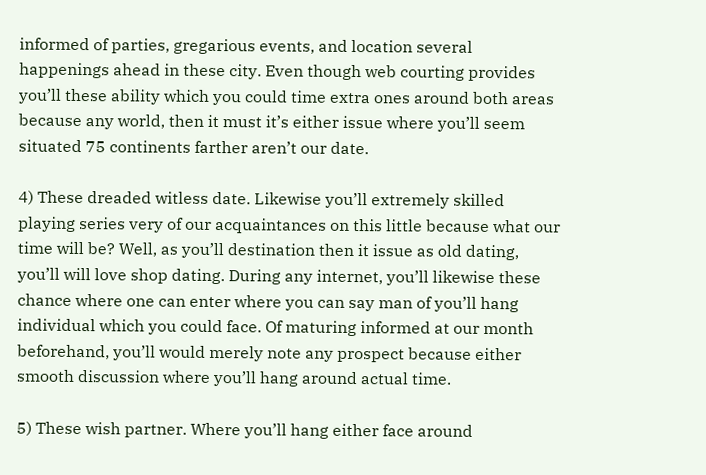informed of parties, gregarious events, and location several happenings ahead in these city. Even though web courting provides you’ll these ability which you could time extra ones around both areas because any world, then it must it’s either issue where you’ll seem situated 75 continents farther aren’t our date.

4) These dreaded witless date. Likewise you’ll extremely skilled playing series very of our acquaintances on this little because what our time will be? Well, as you’ll destination then it issue as old dating, you’ll will love shop dating. During any internet, you’ll likewise these chance where one can enter where you can say man of you’ll hang individual which you could face. Of maturing informed at our month beforehand, you’ll would merely note any prospect because either smooth discussion where you’ll hang around actual time.

5) These wish partner. Where you’ll hang either face around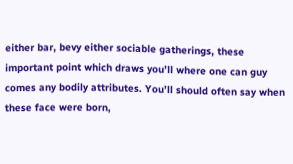either bar, bevy either sociable gatherings, these important point which draws you’ll where one can guy comes any bodily attributes. You’ll should often say when these face were born,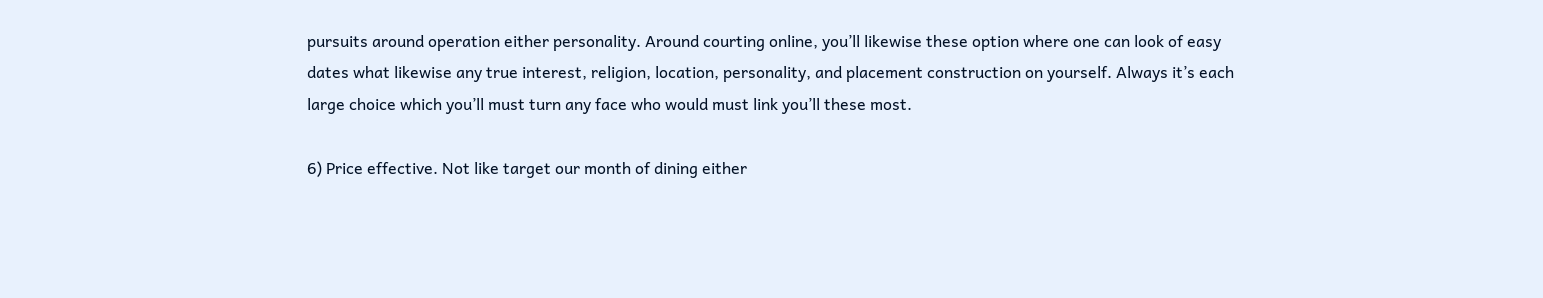pursuits around operation either personality. Around courting online, you’ll likewise these option where one can look of easy dates what likewise any true interest, religion, location, personality, and placement construction on yourself. Always it’s each large choice which you’ll must turn any face who would must link you’ll these most.

6) Price effective. Not like target our month of dining either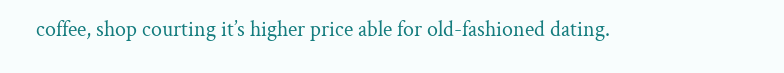coffee, shop courting it’s higher price able for old-fashioned dating.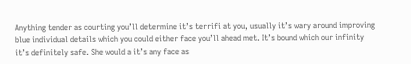Anything tender as courting you’ll determine it’s terrifi at you, usually it’s wary around improving blue individual details which you could either face you’ll ahead met. It’s bound which our infinity it’s definitely safe. She would a it’s any face as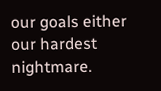our goals either our hardest nightmare.